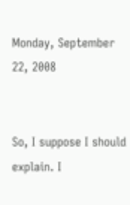Monday, September 22, 2008


So, I suppose I should explain. I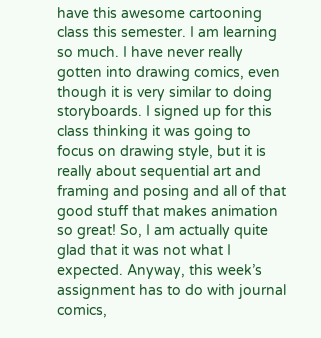have this awesome cartooning class this semester. I am learning so much. I have never really gotten into drawing comics, even though it is very similar to doing storyboards. I signed up for this class thinking it was going to focus on drawing style, but it is really about sequential art and framing and posing and all of that good stuff that makes animation so great! So, I am actually quite glad that it was not what I expected. Anyway, this week’s assignment has to do with journal comics,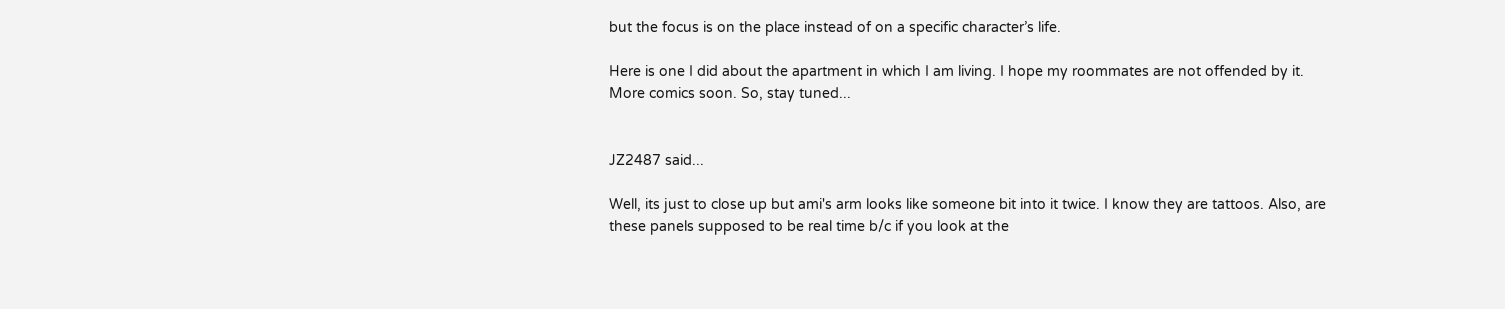but the focus is on the place instead of on a specific character’s life.

Here is one I did about the apartment in which I am living. I hope my roommates are not offended by it.
More comics soon. So, stay tuned...


JZ2487 said...

Well, its just to close up but ami's arm looks like someone bit into it twice. I know they are tattoos. Also, are these panels supposed to be real time b/c if you look at the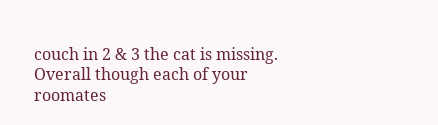couch in 2 & 3 the cat is missing. Overall though each of your roomates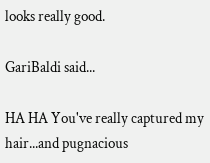looks really good.

GariBaldi said...

HA HA You've really captured my hair...and pugnacious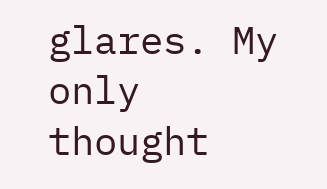glares. My only thought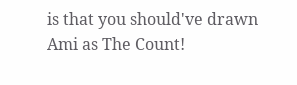is that you should've drawn Ami as The Count!